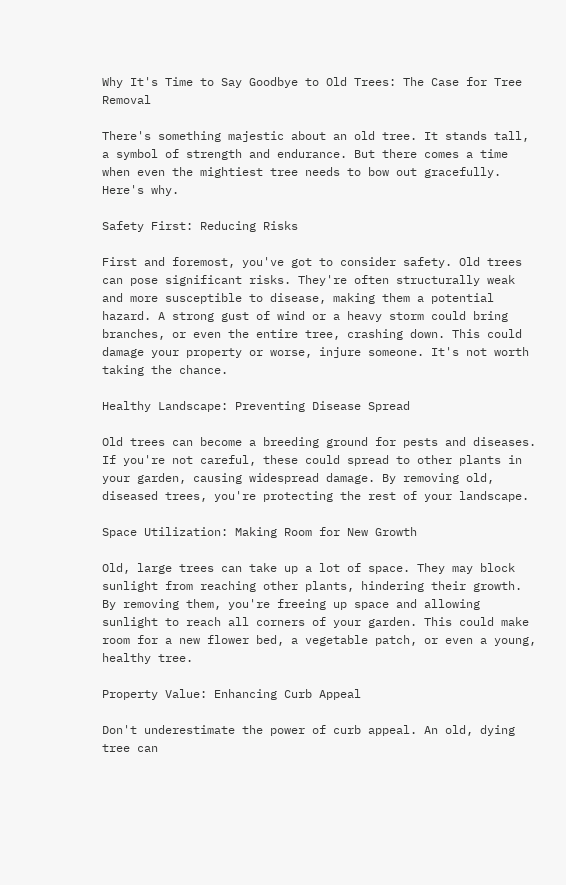Why It's Time to Say Goodbye to Old Trees: The Case for Tree Removal

There's something majestic about an old tree. It stands tall, a symbol of strength and endurance. But there comes a time when even the mightiest tree needs to bow out gracefully. Here's why.

Safety First: Reducing Risks

First and foremost, you've got to consider safety. Old trees can pose significant risks. They're often structurally weak and more susceptible to disease, making them a potential hazard. A strong gust of wind or a heavy storm could bring branches, or even the entire tree, crashing down. This could damage your property or worse, injure someone. It's not worth taking the chance.

Healthy Landscape: Preventing Disease Spread

Old trees can become a breeding ground for pests and diseases. If you're not careful, these could spread to other plants in your garden, causing widespread damage. By removing old, diseased trees, you're protecting the rest of your landscape.

Space Utilization: Making Room for New Growth

Old, large trees can take up a lot of space. They may block sunlight from reaching other plants, hindering their growth. By removing them, you're freeing up space and allowing sunlight to reach all corners of your garden. This could make room for a new flower bed, a vegetable patch, or even a young, healthy tree.

Property Value: Enhancing Curb Appeal

Don't underestimate the power of curb appeal. An old, dying tree can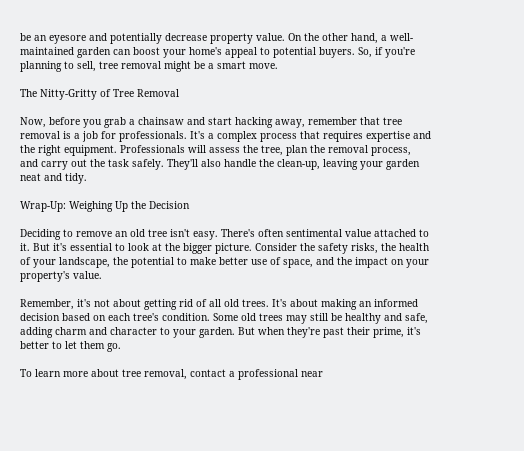be an eyesore and potentially decrease property value. On the other hand, a well-maintained garden can boost your home's appeal to potential buyers. So, if you're planning to sell, tree removal might be a smart move.

The Nitty-Gritty of Tree Removal

Now, before you grab a chainsaw and start hacking away, remember that tree removal is a job for professionals. It's a complex process that requires expertise and the right equipment. Professionals will assess the tree, plan the removal process, and carry out the task safely. They'll also handle the clean-up, leaving your garden neat and tidy.

Wrap-Up: Weighing Up the Decision

Deciding to remove an old tree isn't easy. There's often sentimental value attached to it. But it's essential to look at the bigger picture. Consider the safety risks, the health of your landscape, the potential to make better use of space, and the impact on your property's value.

Remember, it's not about getting rid of all old trees. It's about making an informed decision based on each tree's condition. Some old trees may still be healthy and safe, adding charm and character to your garden. But when they're past their prime, it's better to let them go.

To learn more about tree removal, contact a professional near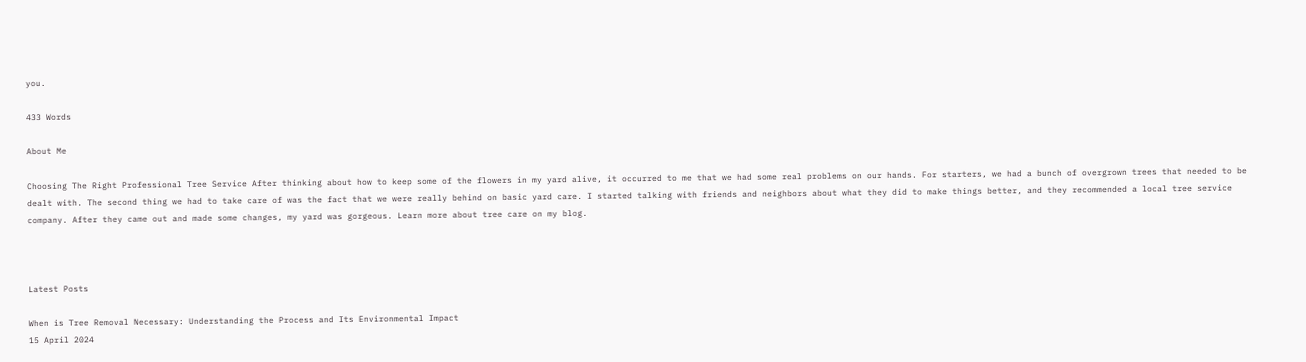you.

433 Words

About Me

Choosing The Right Professional Tree Service After thinking about how to keep some of the flowers in my yard alive, it occurred to me that we had some real problems on our hands. For starters, we had a bunch of overgrown trees that needed to be dealt with. The second thing we had to take care of was the fact that we were really behind on basic yard care. I started talking with friends and neighbors about what they did to make things better, and they recommended a local tree service company. After they came out and made some changes, my yard was gorgeous. Learn more about tree care on my blog.



Latest Posts

When is Tree Removal Necessary: Understanding the Process and Its Environmental Impact
15 April 2024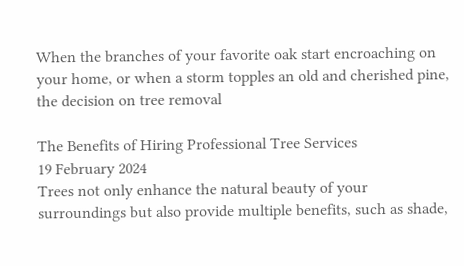When the branches of your favorite oak start encroaching on your home, or when a storm topples an old and cherished pine, the decision on tree removal

The Benefits of Hiring Professional Tree Services
19 February 2024
Trees not only enhance the natural beauty of your surroundings but also provide multiple benefits, such as shade,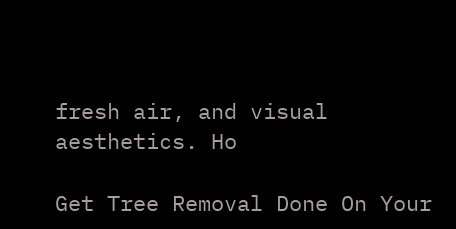fresh air, and visual aesthetics. Ho

Get Tree Removal Done On Your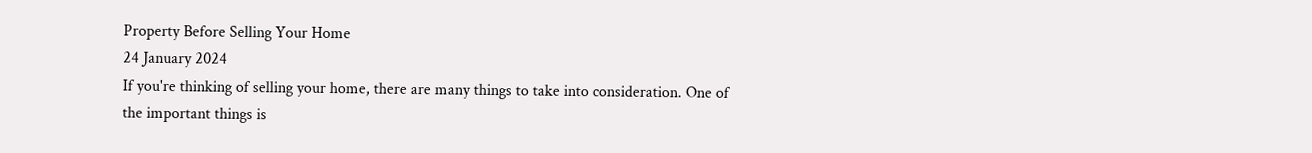Property Before Selling Your Home
24 January 2024
If you're thinking of selling your home, there are many things to take into consideration. One of the important things is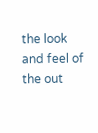the look and feel of the out